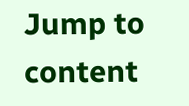Jump to content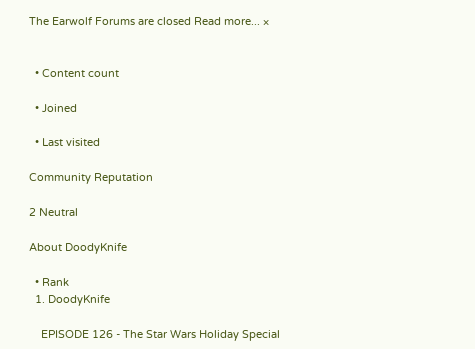The Earwolf Forums are closed Read more... ×


  • Content count

  • Joined

  • Last visited

Community Reputation

2 Neutral

About DoodyKnife

  • Rank
  1. DoodyKnife

    EPISODE 126 - The Star Wars Holiday Special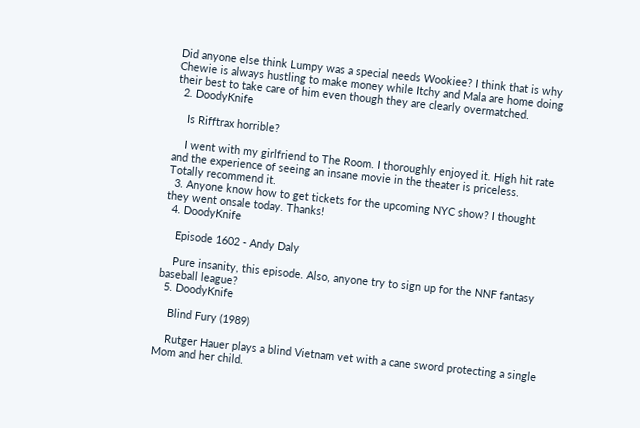Did anyone else think Lumpy was a special needs Wookiee? I think that is why Chewie is always hustling to make money while Itchy and Mala are home doing their best to take care of him even though they are clearly overmatched.
  2. DoodyKnife

    Is Rifftrax horrible?

    I went with my girlfriend to The Room. I thoroughly enjoyed it. High hit rate and the experience of seeing an insane movie in the theater is priceless. Totally recommend it.
  3. Anyone know how to get tickets for the upcoming NYC show? I thought they went onsale today. Thanks!
  4. DoodyKnife

    Episode 1602 - Andy Daly

    Pure insanity, this episode. Also, anyone try to sign up for the NNF fantasy baseball league?
  5. DoodyKnife

    Blind Fury (1989)

    Rutger Hauer plays a blind Vietnam vet with a cane sword protecting a single Mom and her child.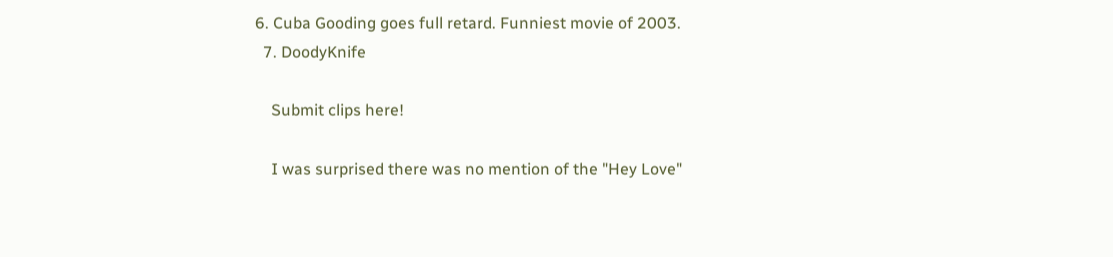6. Cuba Gooding goes full retard. Funniest movie of 2003.
  7. DoodyKnife

    Submit clips here!

    I was surprised there was no mention of the "Hey Love"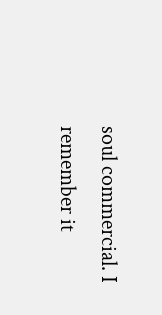soul commercial. I remember it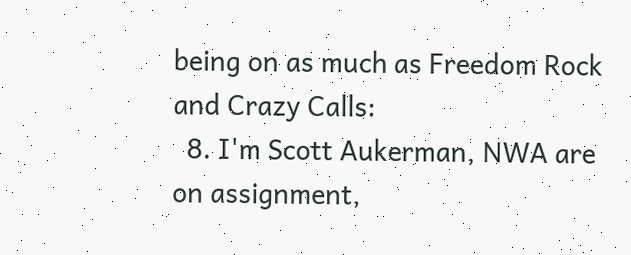being on as much as Freedom Rock and Crazy Calls:
  8. I'm Scott Aukerman, NWA are on assignment,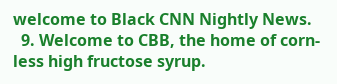welcome to Black CNN Nightly News.
  9. Welcome to CBB, the home of corn-less high fructose syrup.